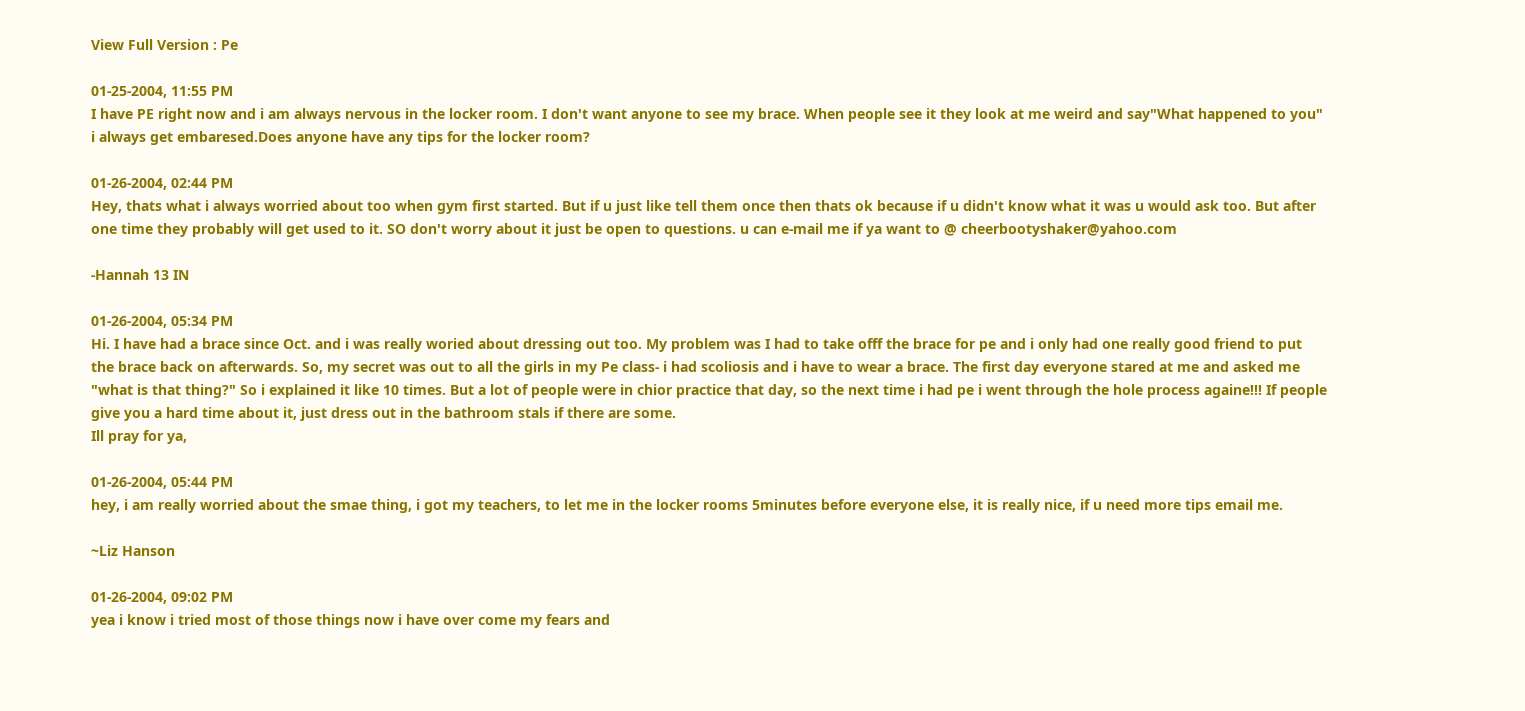View Full Version : Pe

01-25-2004, 11:55 PM
I have PE right now and i am always nervous in the locker room. I don't want anyone to see my brace. When people see it they look at me weird and say"What happened to you" i always get embaresed.Does anyone have any tips for the locker room?

01-26-2004, 02:44 PM
Hey, thats what i always worried about too when gym first started. But if u just like tell them once then thats ok because if u didn't know what it was u would ask too. But after one time they probably will get used to it. SO don't worry about it just be open to questions. u can e-mail me if ya want to @ cheerbootyshaker@yahoo.com

-Hannah 13 IN

01-26-2004, 05:34 PM
Hi. I have had a brace since Oct. and i was really woried about dressing out too. My problem was I had to take offf the brace for pe and i only had one really good friend to put the brace back on afterwards. So, my secret was out to all the girls in my Pe class- i had scoliosis and i have to wear a brace. The first day everyone stared at me and asked me "what is that thing?" So i explained it like 10 times. But a lot of people were in chior practice that day, so the next time i had pe i went through the hole process againe!!! If people give you a hard time about it, just dress out in the bathroom stals if there are some.
Ill pray for ya,

01-26-2004, 05:44 PM
hey, i am really worried about the smae thing, i got my teachers, to let me in the locker rooms 5minutes before everyone else, it is really nice, if u need more tips email me.

~Liz Hanson

01-26-2004, 09:02 PM
yea i know i tried most of those things now i have over come my fears and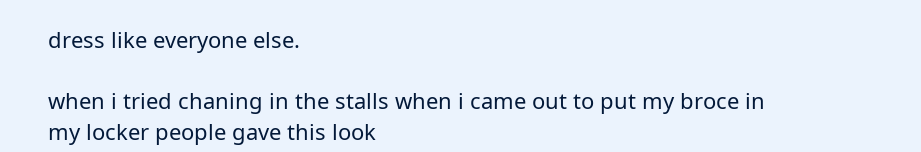dress like everyone else.

when i tried chaning in the stalls when i came out to put my broce in my locker people gave this look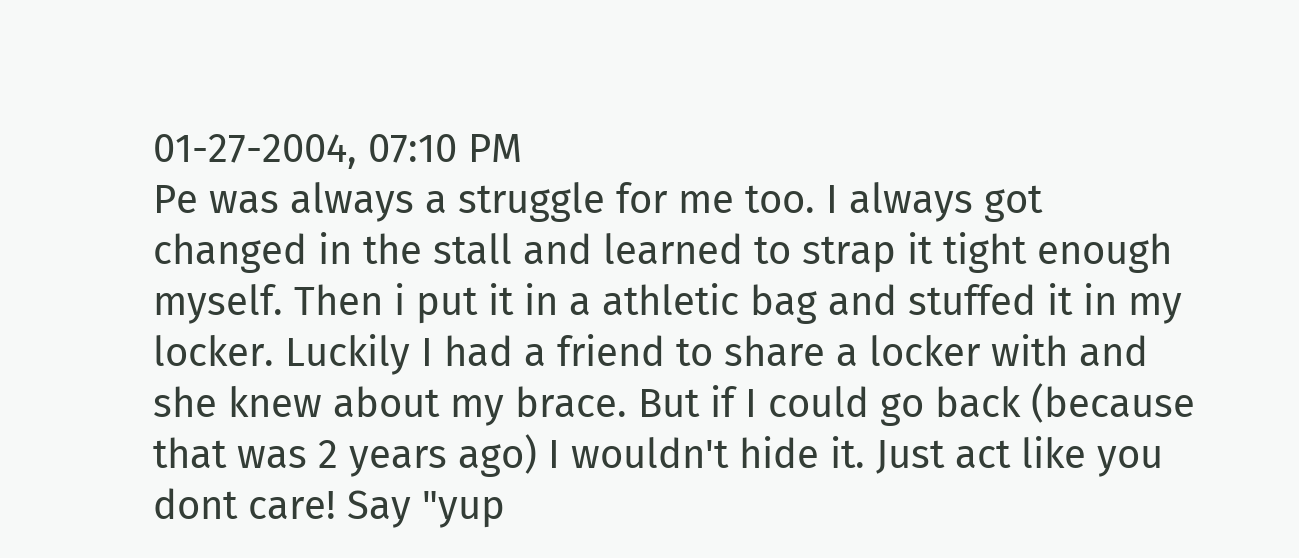01-27-2004, 07:10 PM
Pe was always a struggle for me too. I always got changed in the stall and learned to strap it tight enough myself. Then i put it in a athletic bag and stuffed it in my locker. Luckily I had a friend to share a locker with and she knew about my brace. But if I could go back (because that was 2 years ago) I wouldn't hide it. Just act like you dont care! Say "yup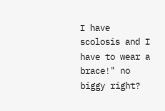I have scolosis and I have to wear a brace!" no biggy right?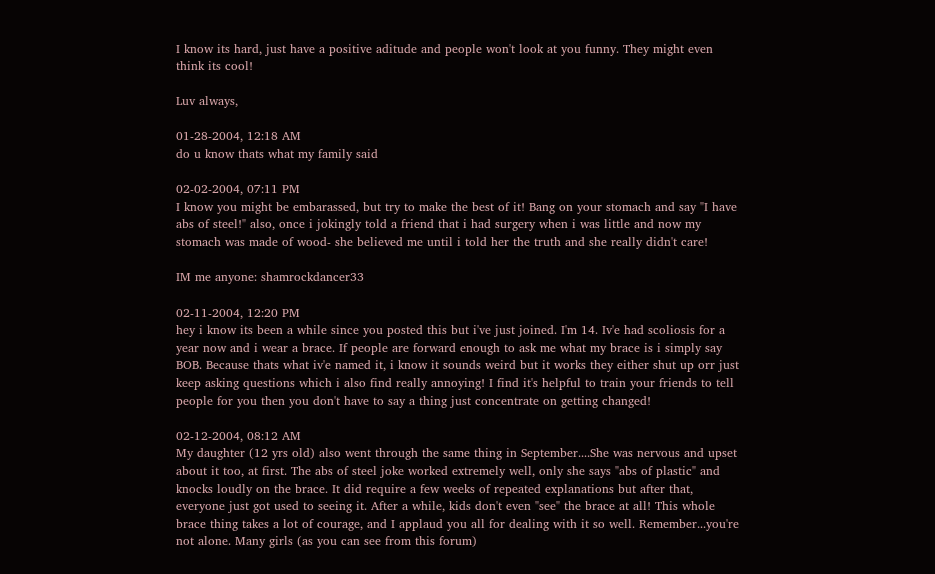I know its hard, just have a positive aditude and people won't look at you funny. They might even think its cool!

Luv always,

01-28-2004, 12:18 AM
do u know thats what my family said

02-02-2004, 07:11 PM
I know you might be embarassed, but try to make the best of it! Bang on your stomach and say "I have abs of steel!" also, once i jokingly told a friend that i had surgery when i was little and now my stomach was made of wood- she believed me until i told her the truth and she really didn't care!

IM me anyone: shamrockdancer33

02-11-2004, 12:20 PM
hey i know its been a while since you posted this but i've just joined. I'm 14. Iv'e had scoliosis for a year now and i wear a brace. If people are forward enough to ask me what my brace is i simply say BOB. Because thats what iv'e named it, i know it sounds weird but it works they either shut up orr just keep asking questions which i also find really annoying! I find it's helpful to train your friends to tell people for you then you don't have to say a thing just concentrate on getting changed!

02-12-2004, 08:12 AM
My daughter (12 yrs old) also went through the same thing in September....She was nervous and upset about it too, at first. The abs of steel joke worked extremely well, only she says "abs of plastic" and knocks loudly on the brace. It did require a few weeks of repeated explanations but after that, everyone just got used to seeing it. After a while, kids don't even "see" the brace at all! This whole brace thing takes a lot of courage, and I applaud you all for dealing with it so well. Remember...you're not alone. Many girls (as you can see from this forum)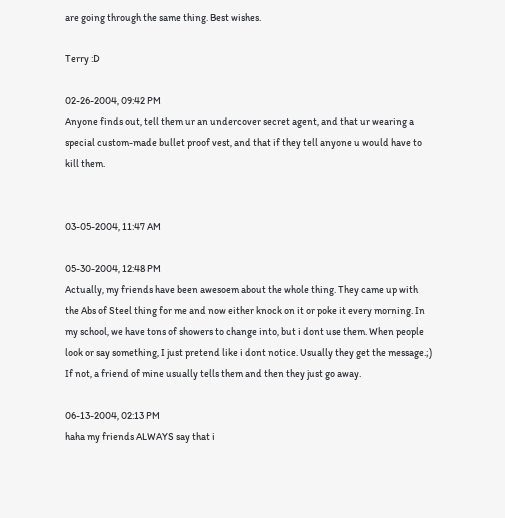are going through the same thing. Best wishes.

Terry :D

02-26-2004, 09:42 PM
Anyone finds out, tell them ur an undercover secret agent, and that ur wearing a special custom-made bullet proof vest, and that if they tell anyone u would have to kill them.


03-05-2004, 11:47 AM

05-30-2004, 12:48 PM
Actually, my friends have been awesoem about the whole thing. They came up with the Abs of Steel thing for me and now either knock on it or poke it every morning. In my school, we have tons of showers to change into, but i dont use them. When people look or say something, I just pretend like i dont notice. Usually they get the message.;) If not, a friend of mine usually tells them and then they just go away.

06-13-2004, 02:13 PM
haha my friends ALWAYS say that i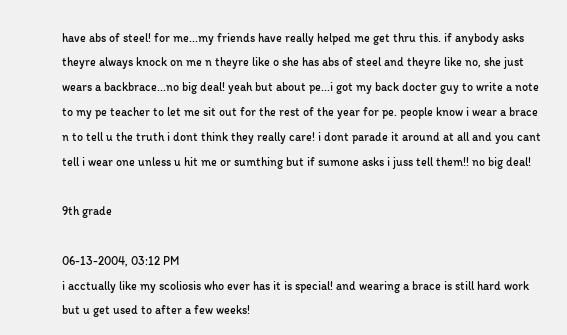have abs of steel! for me...my friends have really helped me get thru this. if anybody asks theyre always knock on me n theyre like o she has abs of steel and theyre like no, she just wears a backbrace...no big deal! yeah but about pe...i got my back docter guy to write a note to my pe teacher to let me sit out for the rest of the year for pe. people know i wear a brace n to tell u the truth i dont think they really care! i dont parade it around at all and you cant tell i wear one unless u hit me or sumthing but if sumone asks i juss tell them!! no big deal!

9th grade

06-13-2004, 03:12 PM
i acctually like my scoliosis who ever has it is special! and wearing a brace is still hard work but u get used to after a few weeks!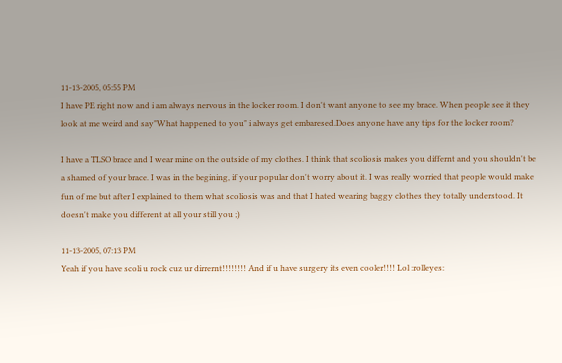11-13-2005, 05:55 PM
I have PE right now and i am always nervous in the locker room. I don't want anyone to see my brace. When people see it they look at me weird and say"What happened to you" i always get embaresed.Does anyone have any tips for the locker room?

I have a TLSO brace and I wear mine on the outside of my clothes. I think that scoliosis makes you differnt and you shouldn't be a shamed of your brace. I was in the begining, if your popular don't worry about it. I was really worried that people would make fun of me but after I explained to them what scoliosis was and that I hated wearing baggy clothes they totally understood. It doesn't make you different at all your still you ;)

11-13-2005, 07:13 PM
Yeah if you have scoli u rock cuz ur dirrernt!!!!!!!! And if u have surgery its even cooler!!!! Lol :rolleyes: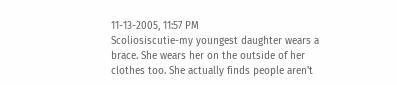11-13-2005, 11:57 PM
Scoliosiscutie-my youngest daughter wears a brace. She wears her on the outside of her clothes too. She actually finds people aren't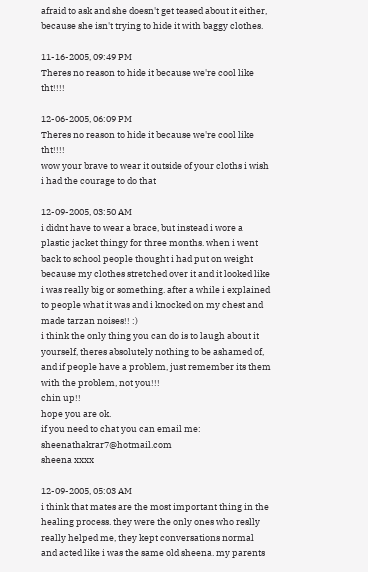afraid to ask and she doesn't get teased about it either, because she isn't trying to hide it with baggy clothes.

11-16-2005, 09:49 PM
Theres no reason to hide it because we're cool like tht!!!!

12-06-2005, 06:09 PM
Theres no reason to hide it because we're cool like tht!!!!
wow your brave to wear it outside of your cloths i wish i had the courage to do that

12-09-2005, 03:50 AM
i didnt have to wear a brace, but instead i wore a plastic jacket thingy for three months. when i went back to school people thought i had put on weight because my clothes stretched over it and it looked like i was really big or something. after a while i explained to people what it was and i knocked on my chest and made tarzan noises!! :)
i think the only thing you can do is to laugh about it yourself, theres absolutely nothing to be ashamed of, and if people have a problem, just remember its them with the problem, not you!!!
chin up!!
hope you are ok.
if you need to chat you can email me: sheenathakrar7@hotmail.com
sheena xxxx

12-09-2005, 05:03 AM
i think that mates are the most important thing in the healing process. they were the only ones who reslly really helped me, they kept conversations normal and acted like i was the same old sheena. my parents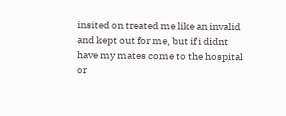insited on treated me like an invalid and kept out for me, but if i didnt have my mates come to the hospital or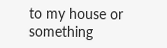to my house or something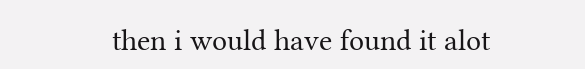then i would have found it alot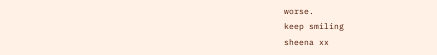worse.
keep smiling
sheena xx